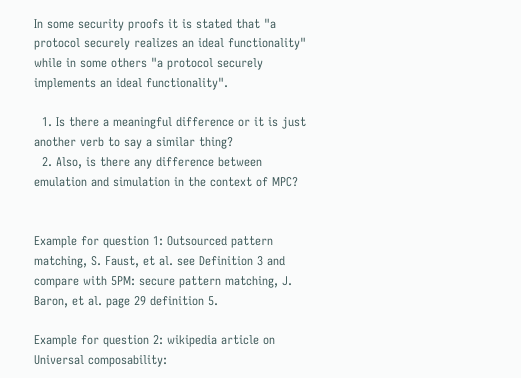In some security proofs it is stated that "a protocol securely realizes an ideal functionality" while in some others "a protocol securely implements an ideal functionality".

  1. Is there a meaningful difference or it is just another verb to say a similar thing?
  2. Also, is there any difference between emulation and simulation in the context of MPC?


Example for question 1: Outsourced pattern matching, S. Faust, et al. see Definition 3 and compare with 5PM: secure pattern matching, J. Baron, et al. page 29 definition 5.

Example for question 2: wikipedia article on Universal composability: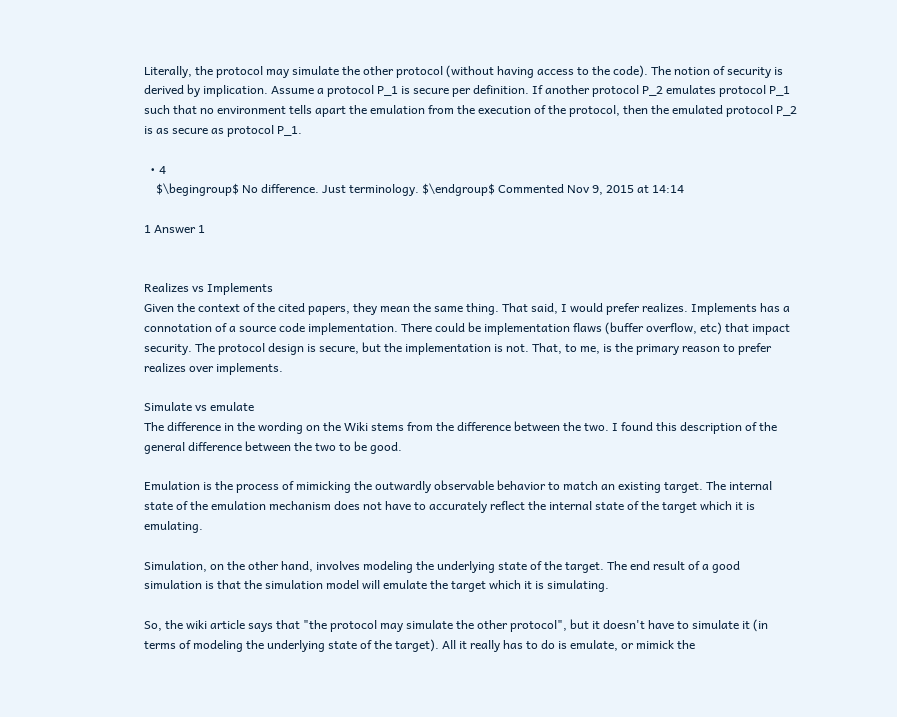Literally, the protocol may simulate the other protocol (without having access to the code). The notion of security is derived by implication. Assume a protocol P_1 is secure per definition. If another protocol P_2 emulates protocol P_1 such that no environment tells apart the emulation from the execution of the protocol, then the emulated protocol P_2 is as secure as protocol P_1.

  • 4
    $\begingroup$ No difference. Just terminology. $\endgroup$ Commented Nov 9, 2015 at 14:14

1 Answer 1


Realizes vs Implements
Given the context of the cited papers, they mean the same thing. That said, I would prefer realizes. Implements has a connotation of a source code implementation. There could be implementation flaws (buffer overflow, etc) that impact security. The protocol design is secure, but the implementation is not. That, to me, is the primary reason to prefer realizes over implements.

Simulate vs emulate
The difference in the wording on the Wiki stems from the difference between the two. I found this description of the general difference between the two to be good.

Emulation is the process of mimicking the outwardly observable behavior to match an existing target. The internal state of the emulation mechanism does not have to accurately reflect the internal state of the target which it is emulating.

Simulation, on the other hand, involves modeling the underlying state of the target. The end result of a good simulation is that the simulation model will emulate the target which it is simulating.

So, the wiki article says that "the protocol may simulate the other protocol", but it doesn't have to simulate it (in terms of modeling the underlying state of the target). All it really has to do is emulate, or mimick the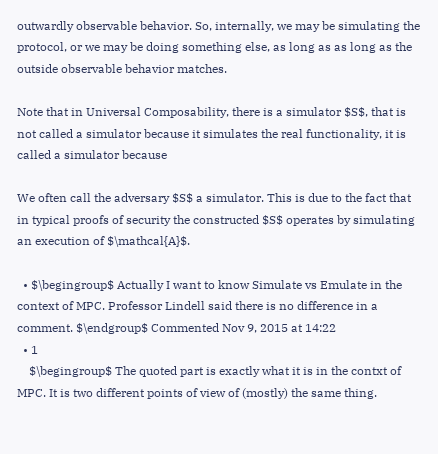outwardly observable behavior. So, internally, we may be simulating the protocol, or we may be doing something else, as long as as long as the outside observable behavior matches.

Note that in Universal Composability, there is a simulator $S$, that is not called a simulator because it simulates the real functionality, it is called a simulator because

We often call the adversary $S$ a simulator. This is due to the fact that in typical proofs of security the constructed $S$ operates by simulating an execution of $\mathcal{A}$.

  • $\begingroup$ Actually I want to know Simulate vs Emulate in the context of MPC. Professor Lindell said there is no difference in a comment. $\endgroup$ Commented Nov 9, 2015 at 14:22
  • 1
    $\begingroup$ The quoted part is exactly what it is in the contxt of MPC. It is two different points of view of (mostly) the same thing.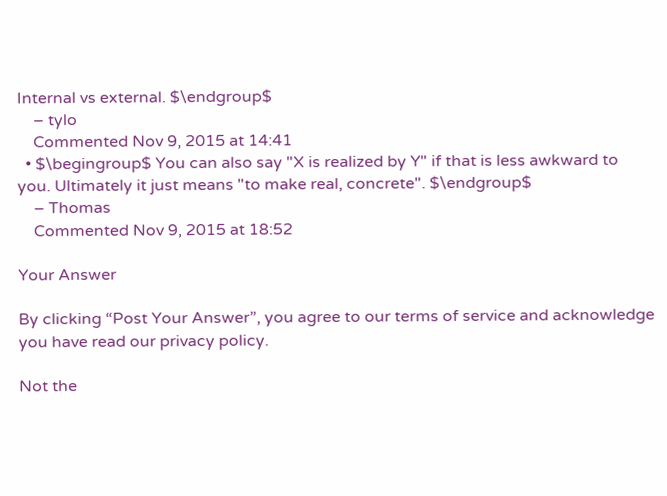Internal vs external. $\endgroup$
    – tylo
    Commented Nov 9, 2015 at 14:41
  • $\begingroup$ You can also say "X is realized by Y" if that is less awkward to you. Ultimately it just means "to make real, concrete". $\endgroup$
    – Thomas
    Commented Nov 9, 2015 at 18:52

Your Answer

By clicking “Post Your Answer”, you agree to our terms of service and acknowledge you have read our privacy policy.

Not the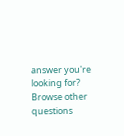answer you're looking for? Browse other questions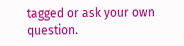tagged or ask your own question.